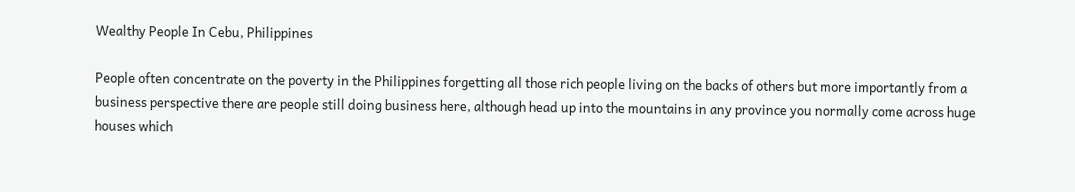Wealthy People In Cebu, Philippines

People often concentrate on the poverty in the Philippines forgetting all those rich people living on the backs of others but more importantly from a business perspective there are people still doing business here, although head up into the mountains in any province you normally come across huge houses which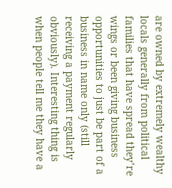are owned by extremely wealthy locals generally from political families that have spread they’re wings or been giving business opportunities to just be part of a business in name only (still receiving a payment regularly obviously). Interesting thing is when people tell me they have a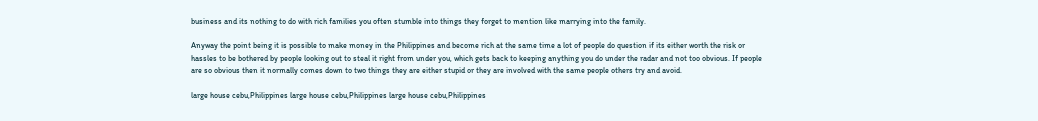business and its nothing to do with rich families you often stumble into things they forget to mention like marrying into the family.

Anyway the point being it is possible to make money in the Philippines and become rich at the same time a lot of people do question if its either worth the risk or hassles to be bothered by people looking out to steal it right from under you, which gets back to keeping anything you do under the radar and not too obvious. If people are so obvious then it normally comes down to two things they are either stupid or they are involved with the same people others try and avoid.

large house cebu,Philippines large house cebu,Philippines large house cebu,Philippines